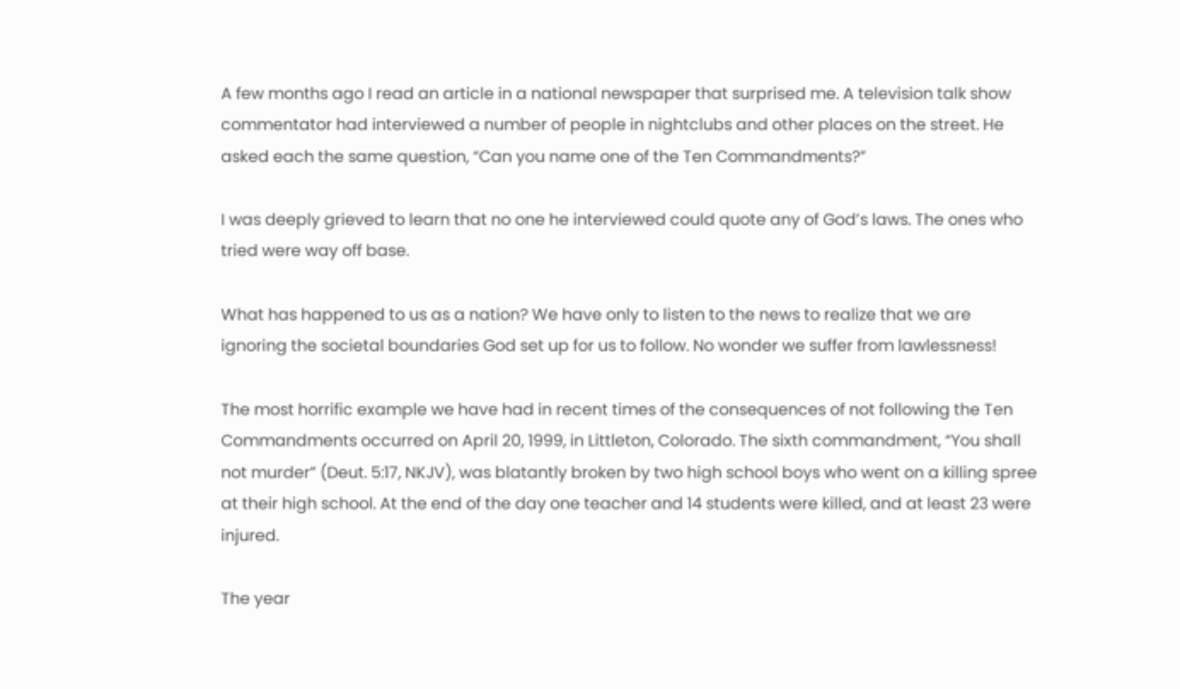A few months ago I read an article in a national newspaper that surprised me. A television talk show commentator had interviewed a number of people in nightclubs and other places on the street. He asked each the same question, “Can you name one of the Ten Commandments?”

I was deeply grieved to learn that no one he interviewed could quote any of God’s laws. The ones who tried were way off base.

What has happened to us as a nation? We have only to listen to the news to realize that we are ignoring the societal boundaries God set up for us to follow. No wonder we suffer from lawlessness!

The most horrific example we have had in recent times of the consequences of not following the Ten Commandments occurred on April 20, 1999, in Littleton, Colorado. The sixth commandment, “You shall not murder” (Deut. 5:17, NKJV), was blatantly broken by two high school boys who went on a killing spree at their high school. At the end of the day one teacher and 14 students were killed, and at least 23 were injured.

The year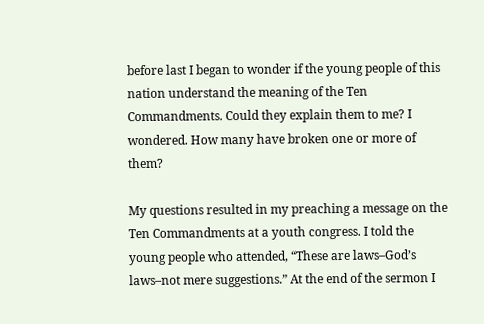before last I began to wonder if the young people of this nation understand the meaning of the Ten Commandments. Could they explain them to me? I wondered. How many have broken one or more of them?

My questions resulted in my preaching a message on the Ten Commandments at a youth congress. I told the young people who attended, “These are laws–God’s laws–not mere suggestions.” At the end of the sermon I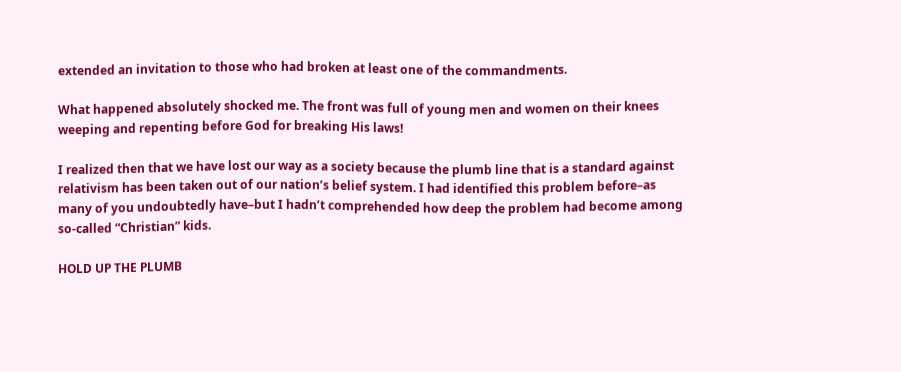extended an invitation to those who had broken at least one of the commandments.

What happened absolutely shocked me. The front was full of young men and women on their knees weeping and repenting before God for breaking His laws!

I realized then that we have lost our way as a society because the plumb line that is a standard against relativism has been taken out of our nation’s belief system. I had identified this problem before–as many of you undoubtedly have–but I hadn’t comprehended how deep the problem had become among so-called “Christian” kids.

HOLD UP THE PLUMB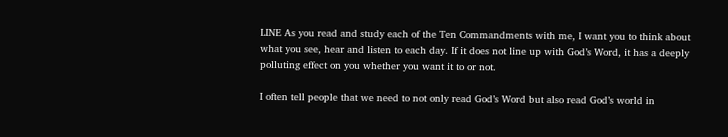LINE As you read and study each of the Ten Commandments with me, I want you to think about what you see, hear and listen to each day. If it does not line up with God’s Word, it has a deeply polluting effect on you whether you want it to or not.

I often tell people that we need to not only read God’s Word but also read God’s world in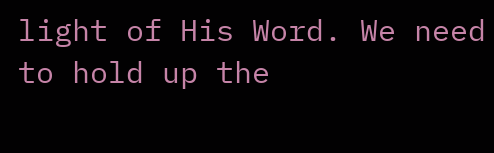light of His Word. We need to hold up the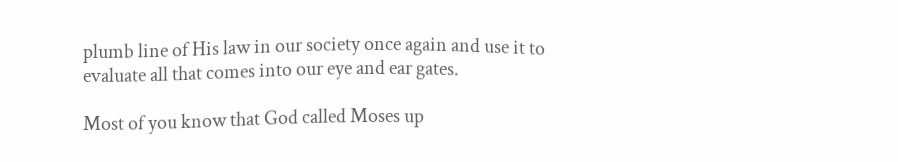plumb line of His law in our society once again and use it to evaluate all that comes into our eye and ear gates.

Most of you know that God called Moses up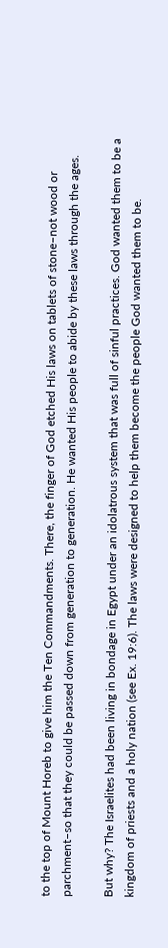to the top of Mount Horeb to give him the Ten Commandments. There, the finger of God etched His laws on tablets of stone–not wood or parchment–so that they could be passed down from generation to generation. He wanted His people to abide by these laws through the ages.

But why? The Israelites had been living in bondage in Egypt under an idolatrous system that was full of sinful practices. God wanted them to be a kingdom of priests and a holy nation (see Ex. 19:6). The laws were designed to help them become the people God wanted them to be.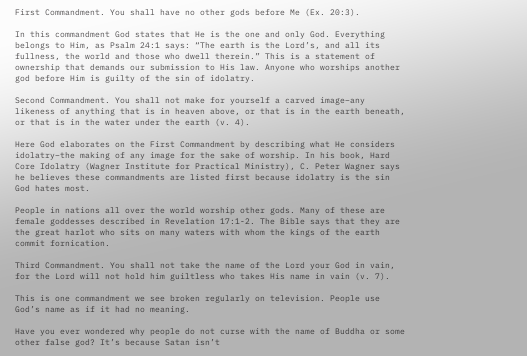First Commandment. You shall have no other gods before Me (Ex. 20:3).

In this commandment God states that He is the one and only God. Everything belongs to Him, as Psalm 24:1 says: “The earth is the Lord’s, and all its fullness, the world and those who dwell therein.” This is a statement of ownership that demands our submission to His law. Anyone who worships another god before Him is guilty of the sin of idolatry.

Second Commandment. You shall not make for yourself a carved image–any likeness of anything that is in heaven above, or that is in the earth beneath, or that is in the water under the earth (v. 4).

Here God elaborates on the First Commandment by describing what He considers idolatry–the making of any image for the sake of worship. In his book, Hard Core Idolatry (Wagner Institute for Practical Ministry), C. Peter Wagner says he believes these commandments are listed first because idolatry is the sin God hates most.

People in nations all over the world worship other gods. Many of these are female goddesses described in Revelation 17:1-2. The Bible says that they are the great harlot who sits on many waters with whom the kings of the earth commit fornication.

Third Commandment. You shall not take the name of the Lord your God in vain, for the Lord will not hold him guiltless who takes His name in vain (v. 7).

This is one commandment we see broken regularly on television. People use God’s name as if it had no meaning.

Have you ever wondered why people do not curse with the name of Buddha or some other false god? It’s because Satan isn’t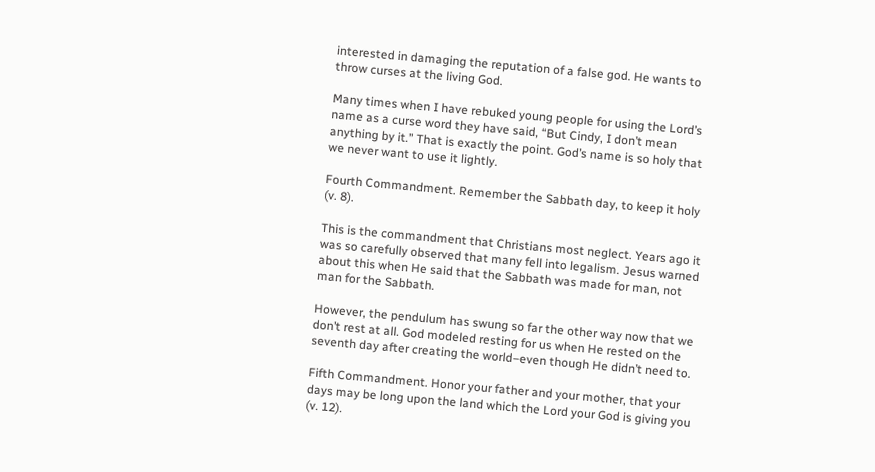interested in damaging the reputation of a false god. He wants to throw curses at the living God.

Many times when I have rebuked young people for using the Lord’s name as a curse word they have said, “But Cindy, I don’t mean anything by it.” That is exactly the point. God’s name is so holy that we never want to use it lightly.

Fourth Commandment. Remember the Sabbath day, to keep it holy (v. 8).

This is the commandment that Christians most neglect. Years ago it was so carefully observed that many fell into legalism. Jesus warned about this when He said that the Sabbath was made for man, not man for the Sabbath.

However, the pendulum has swung so far the other way now that we don’t rest at all. God modeled resting for us when He rested on the seventh day after creating the world–even though He didn’t need to.

Fifth Commandment. Honor your father and your mother, that your days may be long upon the land which the Lord your God is giving you (v. 12).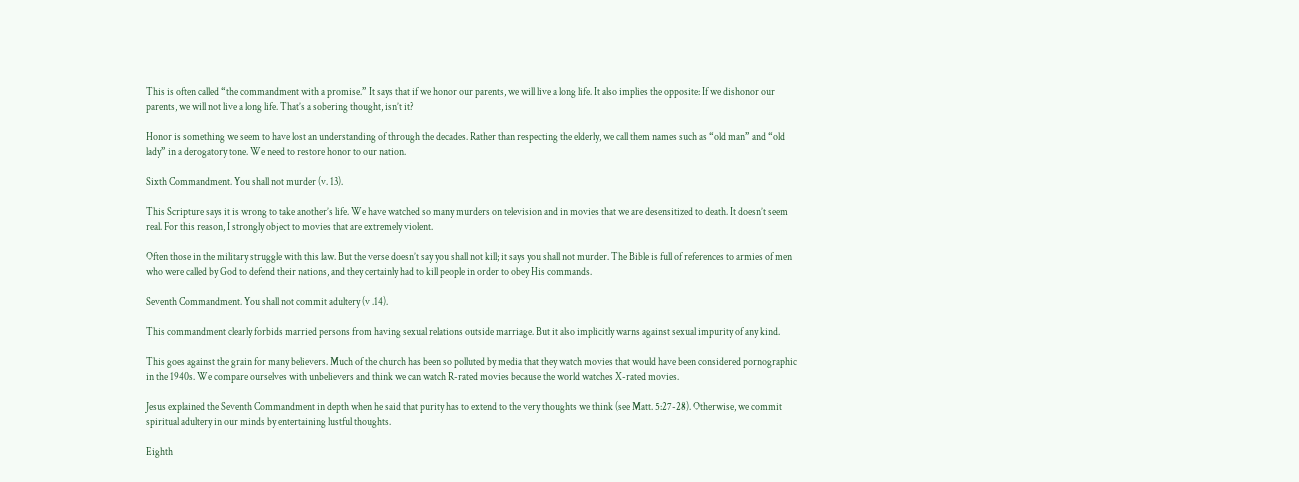This is often called “the commandment with a promise.” It says that if we honor our parents, we will live a long life. It also implies the opposite: If we dishonor our parents, we will not live a long life. That’s a sobering thought, isn’t it?

Honor is something we seem to have lost an understanding of through the decades. Rather than respecting the elderly, we call them names such as “old man” and “old lady” in a derogatory tone. We need to restore honor to our nation.

Sixth Commandment. You shall not murder (v. 13).

This Scripture says it is wrong to take another’s life. We have watched so many murders on television and in movies that we are desensitized to death. It doesn’t seem real. For this reason, I strongly object to movies that are extremely violent.

Often those in the military struggle with this law. But the verse doesn’t say you shall not kill; it says you shall not murder. The Bible is full of references to armies of men who were called by God to defend their nations, and they certainly had to kill people in order to obey His commands.

Seventh Commandment. You shall not commit adultery (v .14).

This commandment clearly forbids married persons from having sexual relations outside marriage. But it also implicitly warns against sexual impurity of any kind.

This goes against the grain for many believers. Much of the church has been so polluted by media that they watch movies that would have been considered pornographic in the 1940s. We compare ourselves with unbelievers and think we can watch R-rated movies because the world watches X-rated movies.

Jesus explained the Seventh Commandment in depth when he said that purity has to extend to the very thoughts we think (see Matt. 5:27-28). Otherwise, we commit spiritual adultery in our minds by entertaining lustful thoughts.

Eighth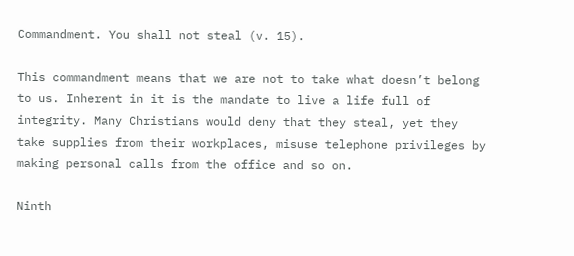Commandment. You shall not steal (v. 15).

This commandment means that we are not to take what doesn’t belong to us. Inherent in it is the mandate to live a life full of integrity. Many Christians would deny that they steal, yet they take supplies from their workplaces, misuse telephone privileges by making personal calls from the office and so on.

Ninth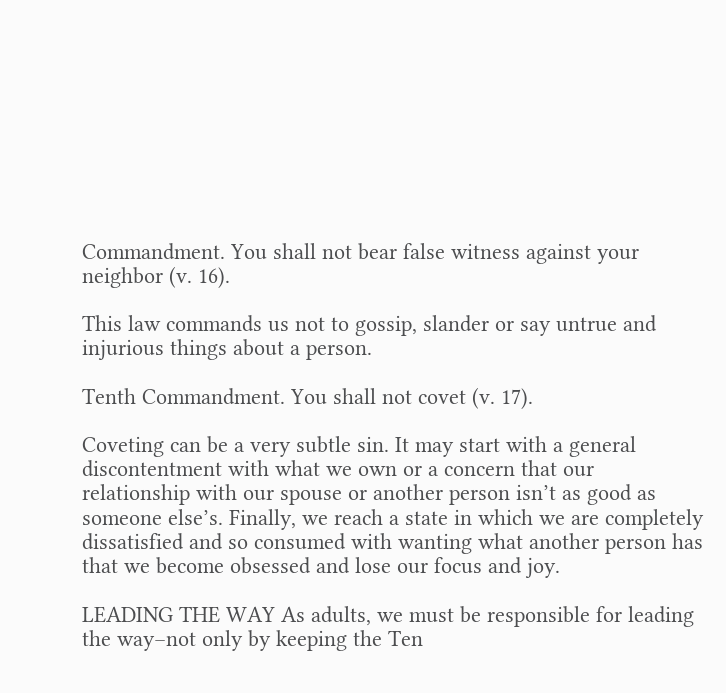Commandment. You shall not bear false witness against your neighbor (v. 16).

This law commands us not to gossip, slander or say untrue and injurious things about a person.

Tenth Commandment. You shall not covet (v. 17).

Coveting can be a very subtle sin. It may start with a general discontentment with what we own or a concern that our relationship with our spouse or another person isn’t as good as someone else’s. Finally, we reach a state in which we are completely dissatisfied and so consumed with wanting what another person has that we become obsessed and lose our focus and joy.

LEADING THE WAY As adults, we must be responsible for leading the way–not only by keeping the Ten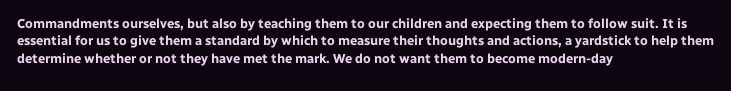Commandments ourselves, but also by teaching them to our children and expecting them to follow suit. It is essential for us to give them a standard by which to measure their thoughts and actions, a yardstick to help them determine whether or not they have met the mark. We do not want them to become modern-day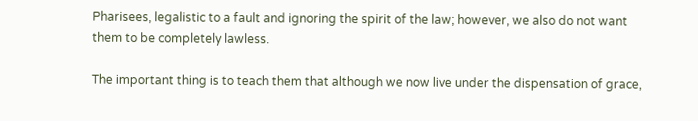Pharisees, legalistic to a fault and ignoring the spirit of the law; however, we also do not want them to be completely lawless.

The important thing is to teach them that although we now live under the dispensation of grace,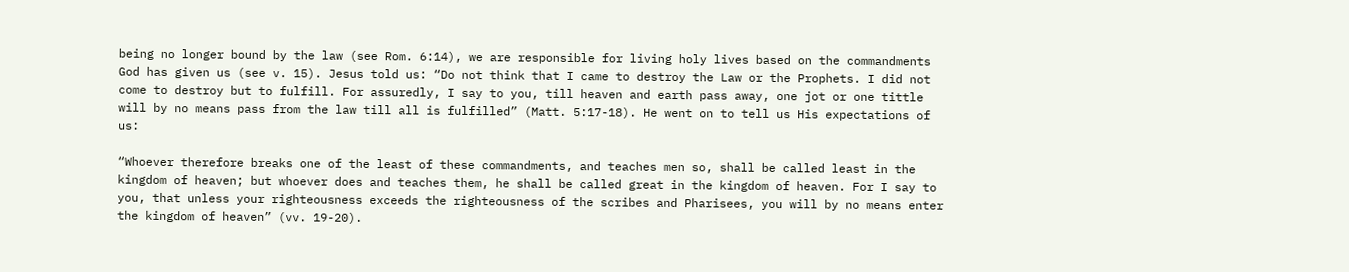being no longer bound by the law (see Rom. 6:14), we are responsible for living holy lives based on the commandments God has given us (see v. 15). Jesus told us: “Do not think that I came to destroy the Law or the Prophets. I did not come to destroy but to fulfill. For assuredly, I say to you, till heaven and earth pass away, one jot or one tittle will by no means pass from the law till all is fulfilled” (Matt. 5:17-18). He went on to tell us His expectations of us:

“Whoever therefore breaks one of the least of these commandments, and teaches men so, shall be called least in the kingdom of heaven; but whoever does and teaches them, he shall be called great in the kingdom of heaven. For I say to you, that unless your righteousness exceeds the righteousness of the scribes and Pharisees, you will by no means enter the kingdom of heaven” (vv. 19-20).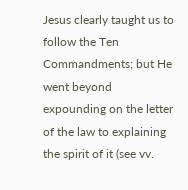Jesus clearly taught us to follow the Ten Commandments; but He went beyond expounding on the letter of the law to explaining the spirit of it (see vv.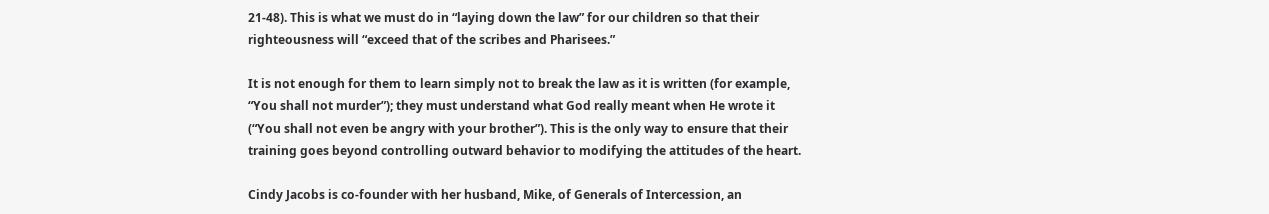21-48). This is what we must do in “laying down the law” for our children so that their righteousness will “exceed that of the scribes and Pharisees.”

It is not enough for them to learn simply not to break the law as it is written (for example, “You shall not murder”); they must understand what God really meant when He wrote it (“You shall not even be angry with your brother”). This is the only way to ensure that their training goes beyond controlling outward behavior to modifying the attitudes of the heart.

Cindy Jacobs is co-founder with her husband, Mike, of Generals of Intercession, an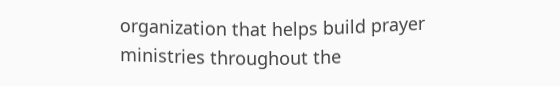organization that helps build prayer ministries throughout the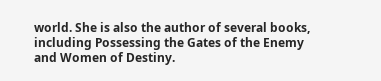world. She is also the author of several books, including Possessing the Gates of the Enemy and Women of Destiny.